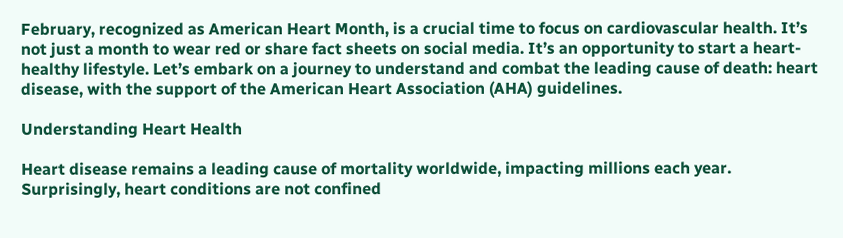February, recognized as American Heart Month, is a crucial time to focus on cardiovascular health. It’s not just a month to wear red or share fact sheets on social media. It’s an opportunity to start a heart-healthy lifestyle. Let’s embark on a journey to understand and combat the leading cause of death: heart disease, with the support of the American Heart Association (AHA) guidelines.

Understanding Heart Health

Heart disease remains a leading cause of mortality worldwide, impacting millions each year. Surprisingly, heart conditions are not confined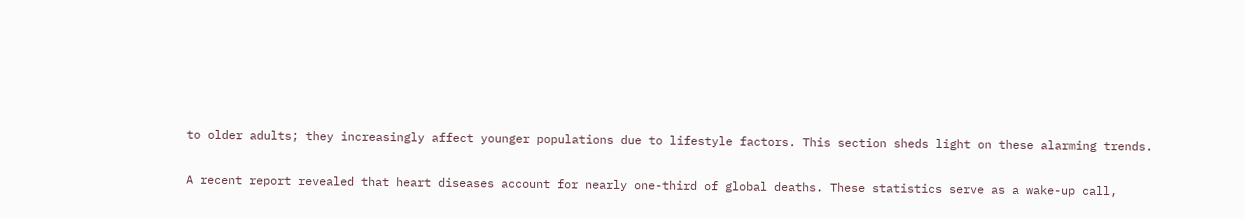to older adults; they increasingly affect younger populations due to lifestyle factors. This section sheds light on these alarming trends.

A recent report revealed that heart diseases account for nearly one-third of global deaths. These statistics serve as a wake-up call,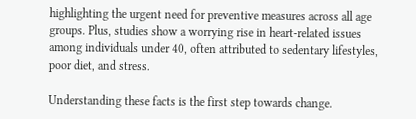highlighting the urgent need for preventive measures across all age groups. Plus, studies show a worrying rise in heart-related issues among individuals under 40, often attributed to sedentary lifestyles, poor diet, and stress.

Understanding these facts is the first step towards change.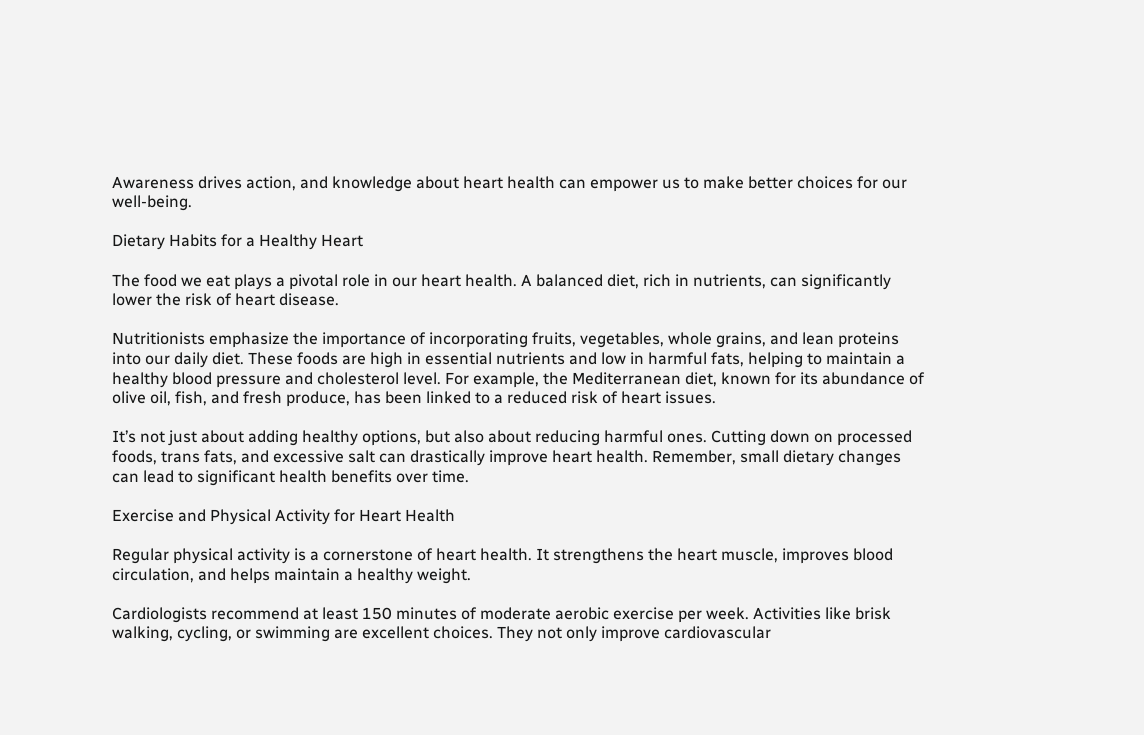Awareness drives action, and knowledge about heart health can empower us to make better choices for our well-being.

Dietary Habits for a Healthy Heart

The food we eat plays a pivotal role in our heart health. A balanced diet, rich in nutrients, can significantly lower the risk of heart disease.

Nutritionists emphasize the importance of incorporating fruits, vegetables, whole grains, and lean proteins into our daily diet. These foods are high in essential nutrients and low in harmful fats, helping to maintain a healthy blood pressure and cholesterol level. For example, the Mediterranean diet, known for its abundance of olive oil, fish, and fresh produce, has been linked to a reduced risk of heart issues.

It’s not just about adding healthy options, but also about reducing harmful ones. Cutting down on processed foods, trans fats, and excessive salt can drastically improve heart health. Remember, small dietary changes can lead to significant health benefits over time.

Exercise and Physical Activity for Heart Health

Regular physical activity is a cornerstone of heart health. It strengthens the heart muscle, improves blood circulation, and helps maintain a healthy weight.

Cardiologists recommend at least 150 minutes of moderate aerobic exercise per week. Activities like brisk walking, cycling, or swimming are excellent choices. They not only improve cardiovascular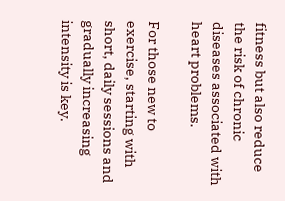fitness but also reduce the risk of chronic diseases associated with heart problems.

For those new to exercise, starting with short, daily sessions and gradually increasing intensity is key.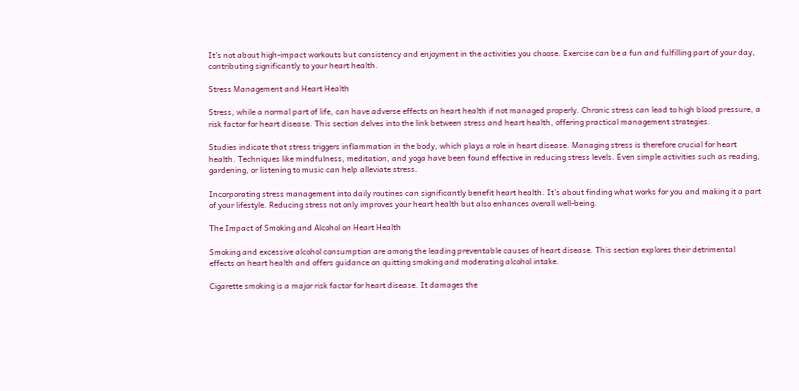It’s not about high-impact workouts but consistency and enjoyment in the activities you choose. Exercise can be a fun and fulfilling part of your day, contributing significantly to your heart health.

Stress Management and Heart Health

Stress, while a normal part of life, can have adverse effects on heart health if not managed properly. Chronic stress can lead to high blood pressure, a risk factor for heart disease. This section delves into the link between stress and heart health, offering practical management strategies.

Studies indicate that stress triggers inflammation in the body, which plays a role in heart disease. Managing stress is therefore crucial for heart health. Techniques like mindfulness, meditation, and yoga have been found effective in reducing stress levels. Even simple activities such as reading, gardening, or listening to music can help alleviate stress.

Incorporating stress management into daily routines can significantly benefit heart health. It’s about finding what works for you and making it a part of your lifestyle. Reducing stress not only improves your heart health but also enhances overall well-being.

The Impact of Smoking and Alcohol on Heart Health

Smoking and excessive alcohol consumption are among the leading preventable causes of heart disease. This section explores their detrimental effects on heart health and offers guidance on quitting smoking and moderating alcohol intake.

Cigarette smoking is a major risk factor for heart disease. It damages the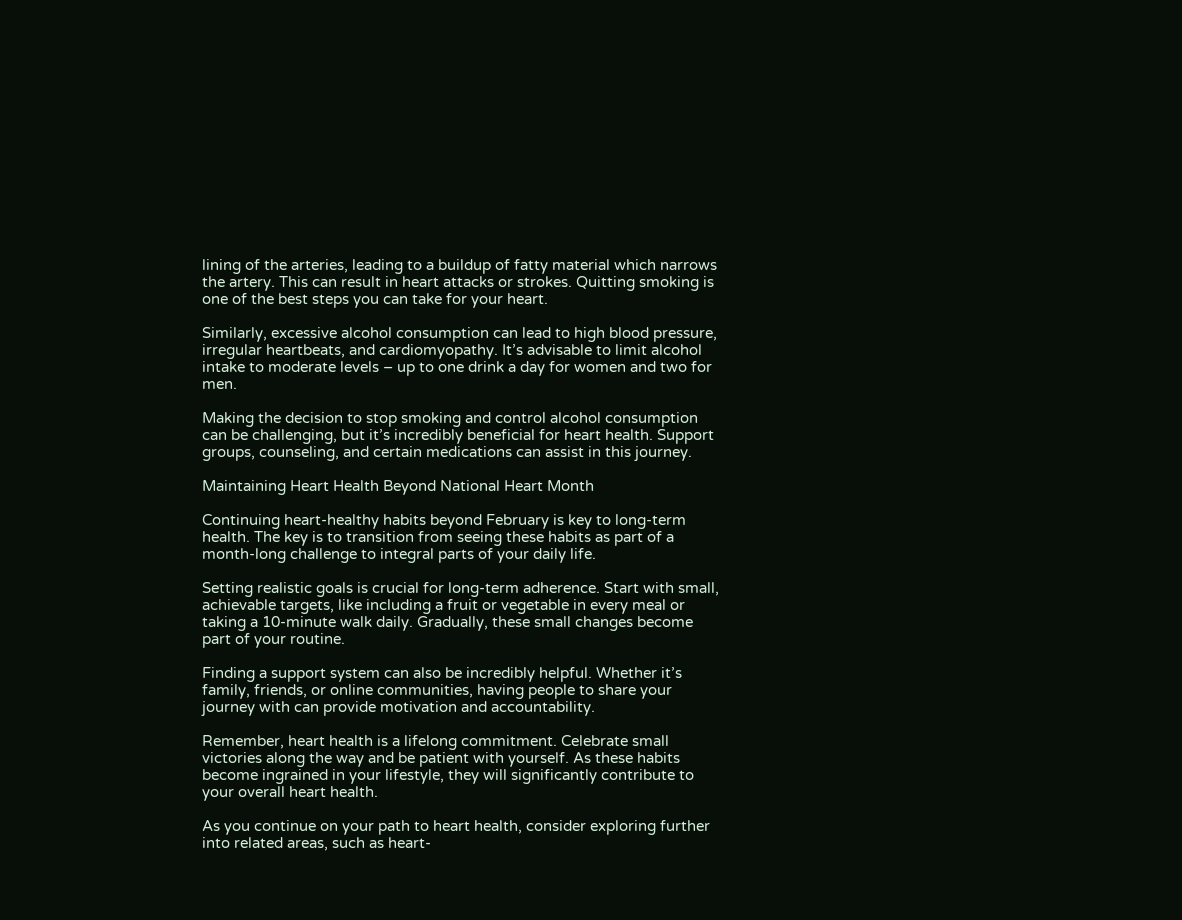lining of the arteries, leading to a buildup of fatty material which narrows the artery. This can result in heart attacks or strokes. Quitting smoking is one of the best steps you can take for your heart.

Similarly, excessive alcohol consumption can lead to high blood pressure, irregular heartbeats, and cardiomyopathy. It’s advisable to limit alcohol intake to moderate levels – up to one drink a day for women and two for men.

Making the decision to stop smoking and control alcohol consumption can be challenging, but it’s incredibly beneficial for heart health. Support groups, counseling, and certain medications can assist in this journey.

Maintaining Heart Health Beyond National Heart Month

Continuing heart-healthy habits beyond February is key to long-term health. The key is to transition from seeing these habits as part of a month-long challenge to integral parts of your daily life.

Setting realistic goals is crucial for long-term adherence. Start with small, achievable targets, like including a fruit or vegetable in every meal or taking a 10-minute walk daily. Gradually, these small changes become part of your routine.

Finding a support system can also be incredibly helpful. Whether it’s family, friends, or online communities, having people to share your journey with can provide motivation and accountability.

Remember, heart health is a lifelong commitment. Celebrate small victories along the way and be patient with yourself. As these habits become ingrained in your lifestyle, they will significantly contribute to your overall heart health.

As you continue on your path to heart health, consider exploring further into related areas, such as heart-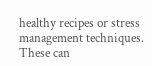healthy recipes or stress management techniques. These can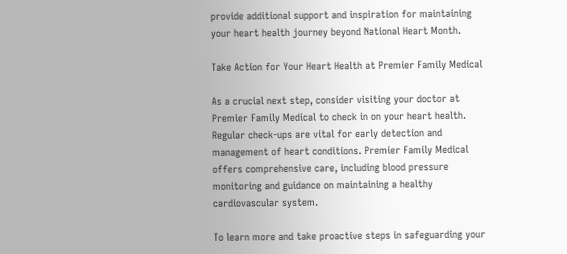provide additional support and inspiration for maintaining your heart health journey beyond National Heart Month.

Take Action for Your Heart Health at Premier Family Medical

As a crucial next step, consider visiting your doctor at Premier Family Medical to check in on your heart health. Regular check-ups are vital for early detection and management of heart conditions. Premier Family Medical offers comprehensive care, including blood pressure monitoring and guidance on maintaining a healthy cardiovascular system.

To learn more and take proactive steps in safeguarding your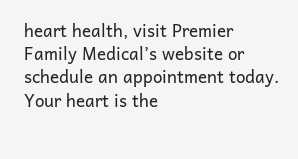heart health, visit Premier Family Medical’s website or schedule an appointment today. Your heart is the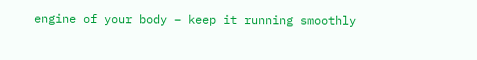engine of your body – keep it running smoothly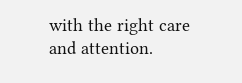with the right care and attention.